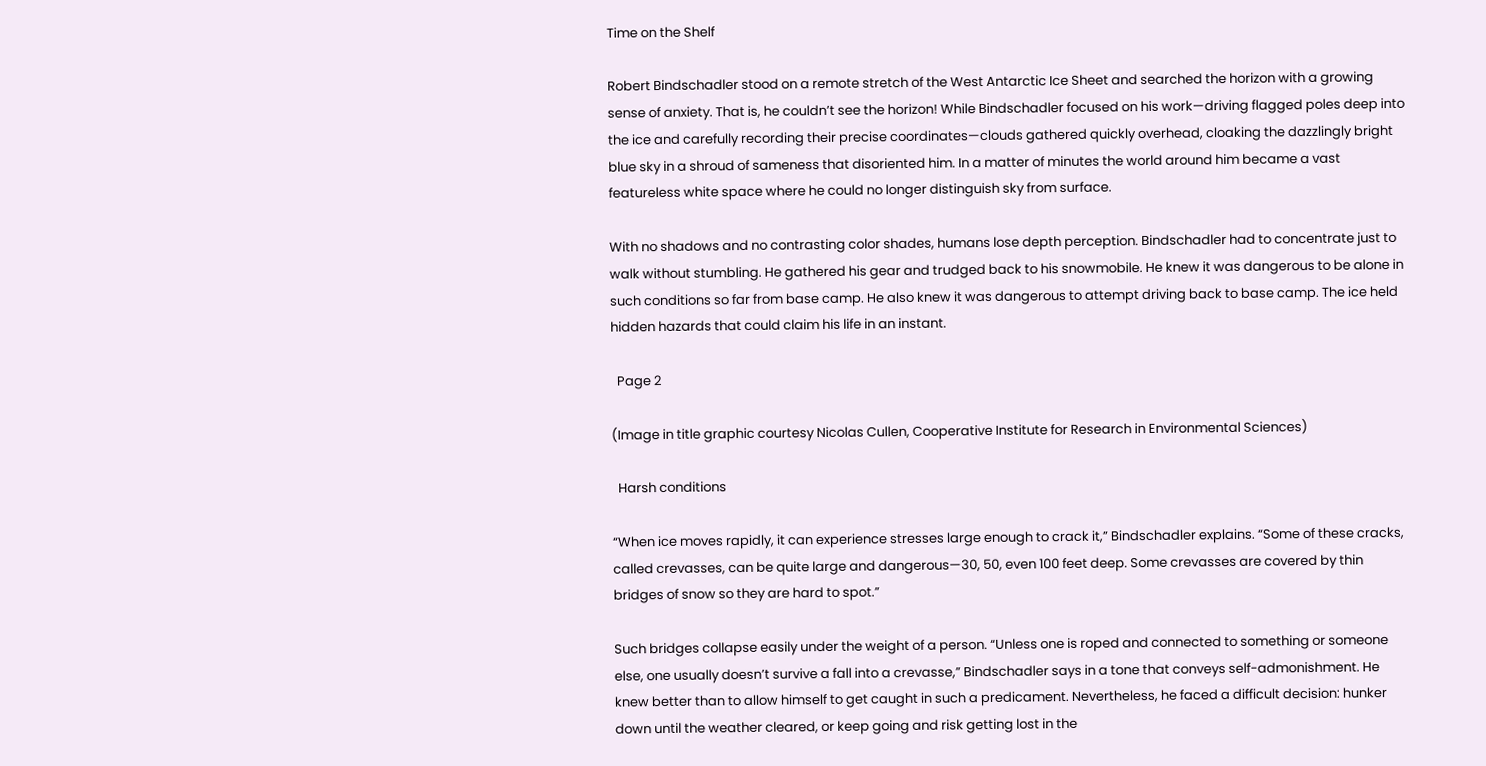Time on the Shelf

Robert Bindschadler stood on a remote stretch of the West Antarctic Ice Sheet and searched the horizon with a growing sense of anxiety. That is, he couldn’t see the horizon! While Bindschadler focused on his work—driving flagged poles deep into the ice and carefully recording their precise coordinates—clouds gathered quickly overhead, cloaking the dazzlingly bright blue sky in a shroud of sameness that disoriented him. In a matter of minutes the world around him became a vast featureless white space where he could no longer distinguish sky from surface.

With no shadows and no contrasting color shades, humans lose depth perception. Bindschadler had to concentrate just to walk without stumbling. He gathered his gear and trudged back to his snowmobile. He knew it was dangerous to be alone in such conditions so far from base camp. He also knew it was dangerous to attempt driving back to base camp. The ice held hidden hazards that could claim his life in an instant.

  Page 2

(Image in title graphic courtesy Nicolas Cullen, Cooperative Institute for Research in Environmental Sciences)

  Harsh conditions

“When ice moves rapidly, it can experience stresses large enough to crack it,” Bindschadler explains. “Some of these cracks, called crevasses, can be quite large and dangerous—30, 50, even 100 feet deep. Some crevasses are covered by thin bridges of snow so they are hard to spot.”

Such bridges collapse easily under the weight of a person. “Unless one is roped and connected to something or someone else, one usually doesn’t survive a fall into a crevasse,” Bindschadler says in a tone that conveys self-admonishment. He knew better than to allow himself to get caught in such a predicament. Nevertheless, he faced a difficult decision: hunker down until the weather cleared, or keep going and risk getting lost in the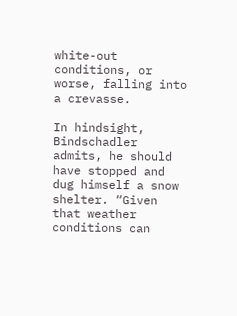white-out conditions, or worse, falling into a crevasse.

In hindsight, Bindschadler admits, he should have stopped and dug himself a snow shelter. “Given that weather conditions can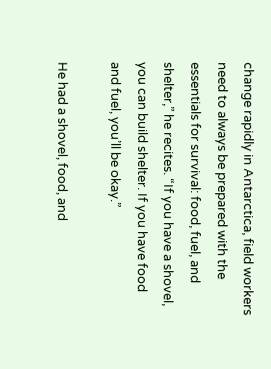change rapidly in Antarctica, field workers need to always be prepared with the essentials for survival: food, fuel, and shelter,” he recites. “If you have a shovel, you can build shelter. If you have food and fuel, you’ll be okay.”

He had a shovel, food, and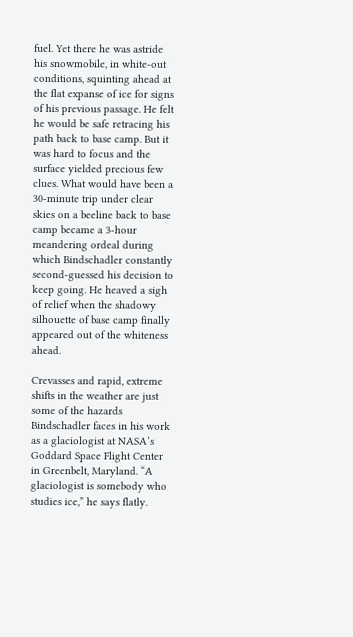fuel. Yet there he was astride his snowmobile, in white-out conditions, squinting ahead at the flat expanse of ice for signs of his previous passage. He felt he would be safe retracing his path back to base camp. But it was hard to focus and the surface yielded precious few clues. What would have been a 30-minute trip under clear skies on a beeline back to base camp became a 3-hour meandering ordeal during which Bindschadler constantly second-guessed his decision to keep going. He heaved a sigh of relief when the shadowy silhouette of base camp finally appeared out of the whiteness ahead.

Crevasses and rapid, extreme shifts in the weather are just some of the hazards Bindschadler faces in his work as a glaciologist at NASA’s Goddard Space Flight Center in Greenbelt, Maryland. “A glaciologist is somebody who studies ice,” he says flatly.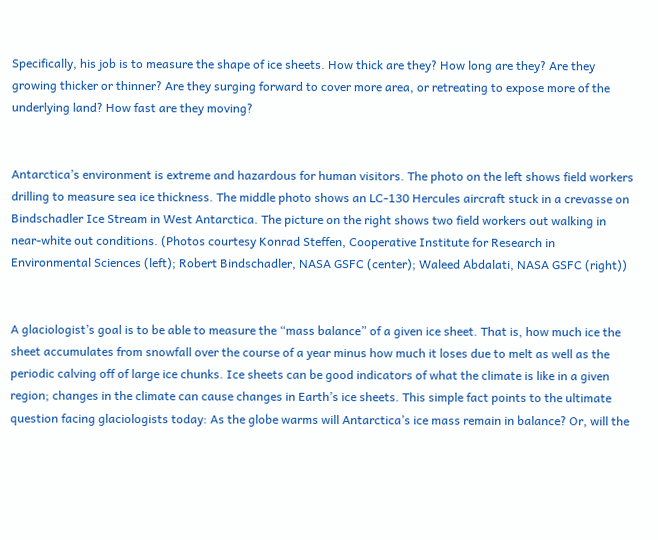Specifically, his job is to measure the shape of ice sheets. How thick are they? How long are they? Are they growing thicker or thinner? Are they surging forward to cover more area, or retreating to expose more of the underlying land? How fast are they moving?


Antarctica’s environment is extreme and hazardous for human visitors. The photo on the left shows field workers drilling to measure sea ice thickness. The middle photo shows an LC-130 Hercules aircraft stuck in a crevasse on Bindschadler Ice Stream in West Antarctica. The picture on the right shows two field workers out walking in near-white out conditions. (Photos courtesy Konrad Steffen, Cooperative Institute for Research in Environmental Sciences (left); Robert Bindschadler, NASA GSFC (center); Waleed Abdalati, NASA GSFC (right))


A glaciologist’s goal is to be able to measure the “mass balance” of a given ice sheet. That is, how much ice the sheet accumulates from snowfall over the course of a year minus how much it loses due to melt as well as the periodic calving off of large ice chunks. Ice sheets can be good indicators of what the climate is like in a given region; changes in the climate can cause changes in Earth’s ice sheets. This simple fact points to the ultimate question facing glaciologists today: As the globe warms will Antarctica’s ice mass remain in balance? Or, will the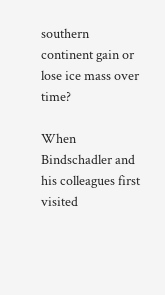southern continent gain or lose ice mass over time?

When Bindschadler and his colleagues first visited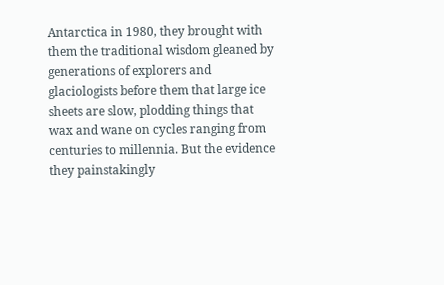Antarctica in 1980, they brought with them the traditional wisdom gleaned by generations of explorers and glaciologists before them that large ice sheets are slow, plodding things that wax and wane on cycles ranging from centuries to millennia. But the evidence they painstakingly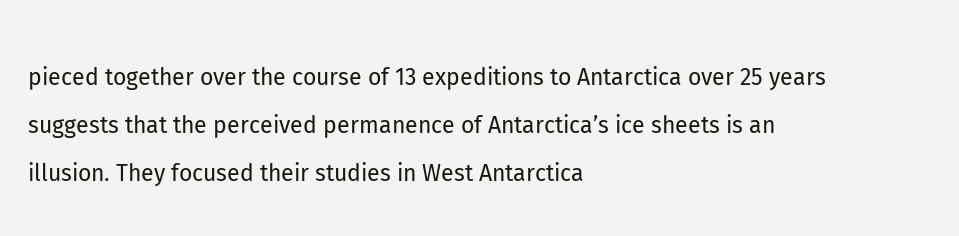pieced together over the course of 13 expeditions to Antarctica over 25 years suggests that the perceived permanence of Antarctica’s ice sheets is an illusion. They focused their studies in West Antarctica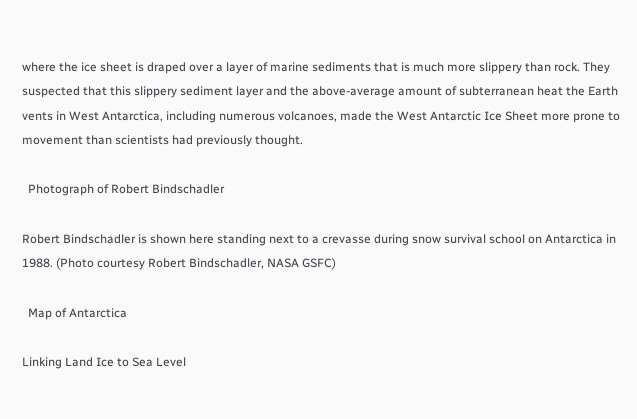where the ice sheet is draped over a layer of marine sediments that is much more slippery than rock. They suspected that this slippery sediment layer and the above-average amount of subterranean heat the Earth vents in West Antarctica, including numerous volcanoes, made the West Antarctic Ice Sheet more prone to movement than scientists had previously thought.

  Photograph of Robert Bindschadler

Robert Bindschadler is shown here standing next to a crevasse during snow survival school on Antarctica in 1988. (Photo courtesy Robert Bindschadler, NASA GSFC)

  Map of Antarctica

Linking Land Ice to Sea Level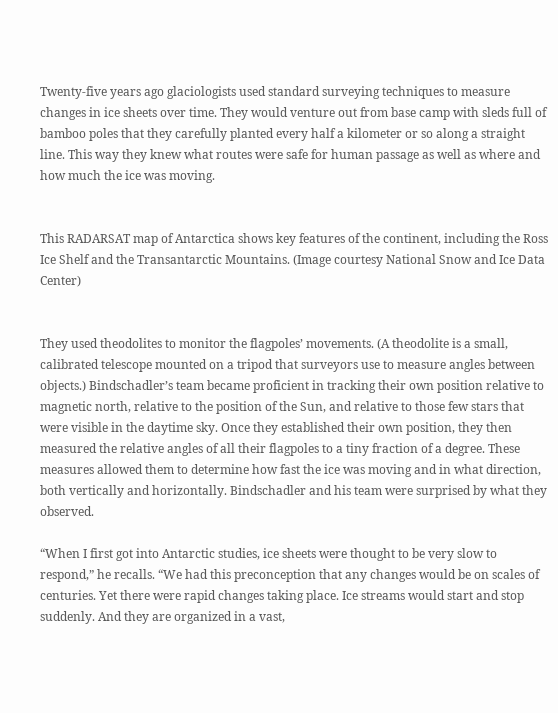Twenty-five years ago glaciologists used standard surveying techniques to measure changes in ice sheets over time. They would venture out from base camp with sleds full of bamboo poles that they carefully planted every half a kilometer or so along a straight line. This way they knew what routes were safe for human passage as well as where and how much the ice was moving.


This RADARSAT map of Antarctica shows key features of the continent, including the Ross Ice Shelf and the Transantarctic Mountains. (Image courtesy National Snow and Ice Data Center)


They used theodolites to monitor the flagpoles’ movements. (A theodolite is a small, calibrated telescope mounted on a tripod that surveyors use to measure angles between objects.) Bindschadler’s team became proficient in tracking their own position relative to magnetic north, relative to the position of the Sun, and relative to those few stars that were visible in the daytime sky. Once they established their own position, they then measured the relative angles of all their flagpoles to a tiny fraction of a degree. These measures allowed them to determine how fast the ice was moving and in what direction, both vertically and horizontally. Bindschadler and his team were surprised by what they observed.

“When I first got into Antarctic studies, ice sheets were thought to be very slow to respond,” he recalls. “We had this preconception that any changes would be on scales of centuries. Yet there were rapid changes taking place. Ice streams would start and stop suddenly. And they are organized in a vast,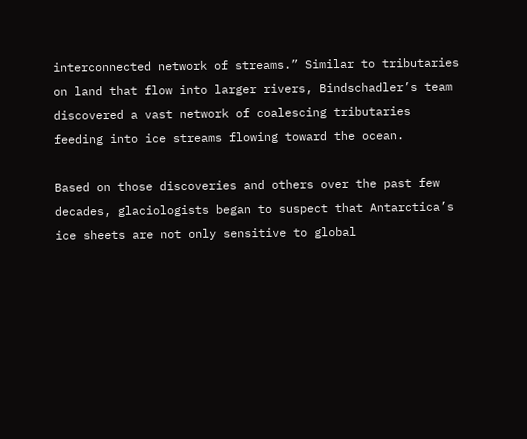interconnected network of streams.” Similar to tributaries on land that flow into larger rivers, Bindschadler’s team discovered a vast network of coalescing tributaries feeding into ice streams flowing toward the ocean.

Based on those discoveries and others over the past few decades, glaciologists began to suspect that Antarctica’s ice sheets are not only sensitive to global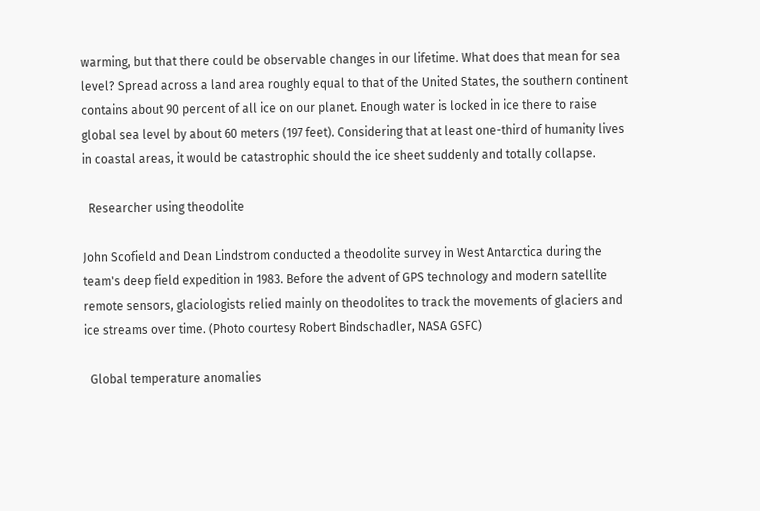warming, but that there could be observable changes in our lifetime. What does that mean for sea level? Spread across a land area roughly equal to that of the United States, the southern continent contains about 90 percent of all ice on our planet. Enough water is locked in ice there to raise global sea level by about 60 meters (197 feet). Considering that at least one-third of humanity lives in coastal areas, it would be catastrophic should the ice sheet suddenly and totally collapse.

  Researcher using theodolite

John Scofield and Dean Lindstrom conducted a theodolite survey in West Antarctica during the team's deep field expedition in 1983. Before the advent of GPS technology and modern satellite remote sensors, glaciologists relied mainly on theodolites to track the movements of glaciers and ice streams over time. (Photo courtesy Robert Bindschadler, NASA GSFC)

  Global temperature anomalies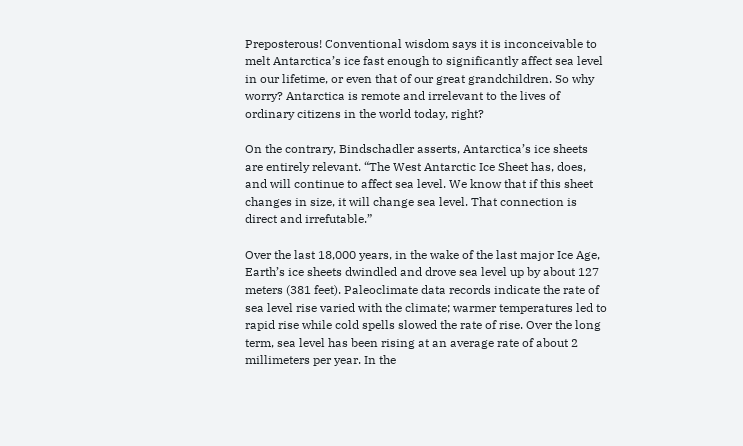Preposterous! Conventional wisdom says it is inconceivable to melt Antarctica’s ice fast enough to significantly affect sea level in our lifetime, or even that of our great grandchildren. So why worry? Antarctica is remote and irrelevant to the lives of ordinary citizens in the world today, right?

On the contrary, Bindschadler asserts, Antarctica’s ice sheets are entirely relevant. “The West Antarctic Ice Sheet has, does, and will continue to affect sea level. We know that if this sheet changes in size, it will change sea level. That connection is direct and irrefutable.”

Over the last 18,000 years, in the wake of the last major Ice Age, Earth’s ice sheets dwindled and drove sea level up by about 127 meters (381 feet). Paleoclimate data records indicate the rate of sea level rise varied with the climate; warmer temperatures led to rapid rise while cold spells slowed the rate of rise. Over the long term, sea level has been rising at an average rate of about 2 millimeters per year. In the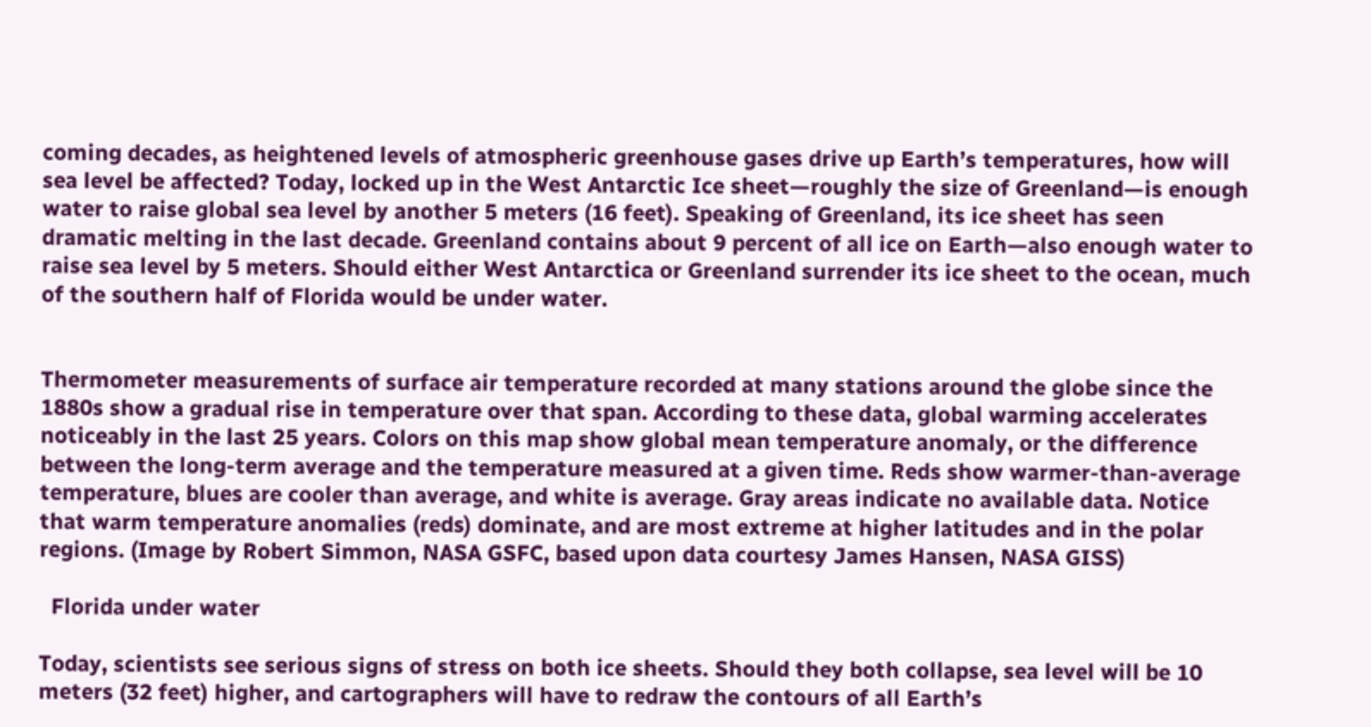coming decades, as heightened levels of atmospheric greenhouse gases drive up Earth’s temperatures, how will sea level be affected? Today, locked up in the West Antarctic Ice sheet—roughly the size of Greenland—is enough water to raise global sea level by another 5 meters (16 feet). Speaking of Greenland, its ice sheet has seen dramatic melting in the last decade. Greenland contains about 9 percent of all ice on Earth—also enough water to raise sea level by 5 meters. Should either West Antarctica or Greenland surrender its ice sheet to the ocean, much of the southern half of Florida would be under water.


Thermometer measurements of surface air temperature recorded at many stations around the globe since the 1880s show a gradual rise in temperature over that span. According to these data, global warming accelerates noticeably in the last 25 years. Colors on this map show global mean temperature anomaly, or the difference between the long-term average and the temperature measured at a given time. Reds show warmer-than-average temperature, blues are cooler than average, and white is average. Gray areas indicate no available data. Notice that warm temperature anomalies (reds) dominate, and are most extreme at higher latitudes and in the polar regions. (Image by Robert Simmon, NASA GSFC, based upon data courtesy James Hansen, NASA GISS)

  Florida under water

Today, scientists see serious signs of stress on both ice sheets. Should they both collapse, sea level will be 10 meters (32 feet) higher, and cartographers will have to redraw the contours of all Earth’s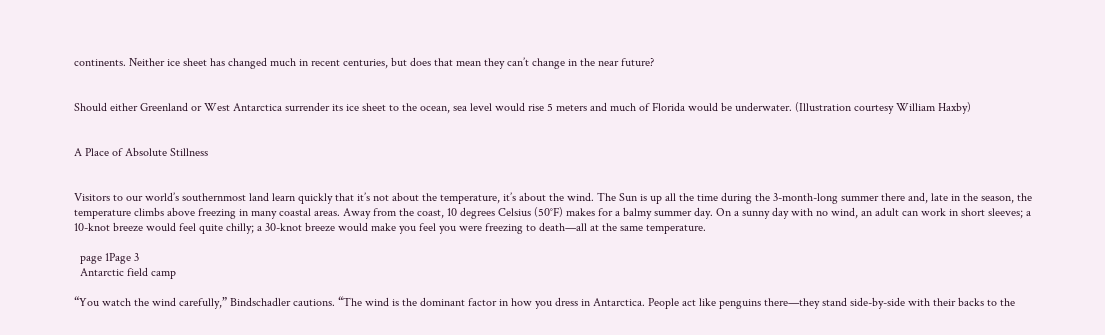continents. Neither ice sheet has changed much in recent centuries, but does that mean they can’t change in the near future?


Should either Greenland or West Antarctica surrender its ice sheet to the ocean, sea level would rise 5 meters and much of Florida would be underwater. (Illustration courtesy William Haxby)


A Place of Absolute Stillness


Visitors to our world’s southernmost land learn quickly that it’s not about the temperature, it’s about the wind. The Sun is up all the time during the 3-month-long summer there and, late in the season, the temperature climbs above freezing in many coastal areas. Away from the coast, 10 degrees Celsius (50°F) makes for a balmy summer day. On a sunny day with no wind, an adult can work in short sleeves; a 10-knot breeze would feel quite chilly; a 30-knot breeze would make you feel you were freezing to death—all at the same temperature.

  page 1Page 3
  Antarctic field camp

“You watch the wind carefully,” Bindschadler cautions. “The wind is the dominant factor in how you dress in Antarctica. People act like penguins there—they stand side-by-side with their backs to the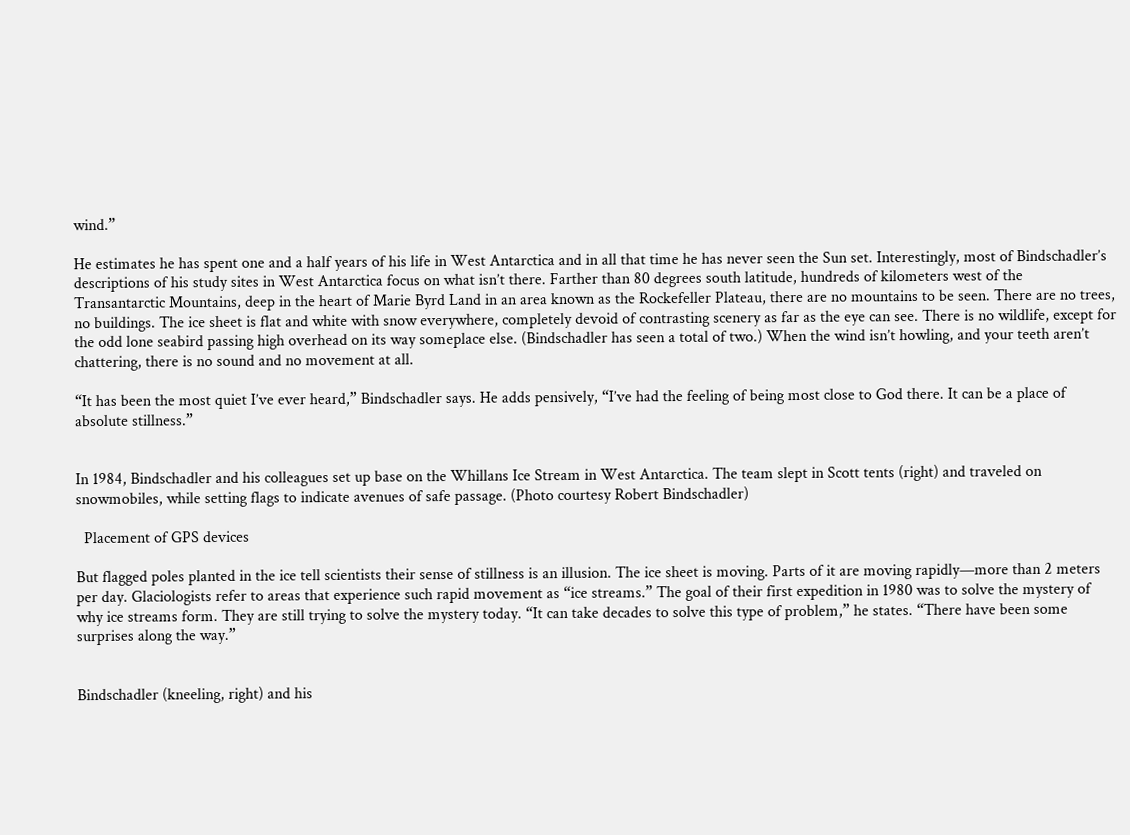wind.”

He estimates he has spent one and a half years of his life in West Antarctica and in all that time he has never seen the Sun set. Interestingly, most of Bindschadler’s descriptions of his study sites in West Antarctica focus on what isn’t there. Farther than 80 degrees south latitude, hundreds of kilometers west of the Transantarctic Mountains, deep in the heart of Marie Byrd Land in an area known as the Rockefeller Plateau, there are no mountains to be seen. There are no trees, no buildings. The ice sheet is flat and white with snow everywhere, completely devoid of contrasting scenery as far as the eye can see. There is no wildlife, except for the odd lone seabird passing high overhead on its way someplace else. (Bindschadler has seen a total of two.) When the wind isn’t howling, and your teeth aren’t chattering, there is no sound and no movement at all.

“It has been the most quiet I’ve ever heard,” Bindschadler says. He adds pensively, “I’ve had the feeling of being most close to God there. It can be a place of absolute stillness.”


In 1984, Bindschadler and his colleagues set up base on the Whillans Ice Stream in West Antarctica. The team slept in Scott tents (right) and traveled on snowmobiles, while setting flags to indicate avenues of safe passage. (Photo courtesy Robert Bindschadler)

  Placement of GPS devices

But flagged poles planted in the ice tell scientists their sense of stillness is an illusion. The ice sheet is moving. Parts of it are moving rapidly—more than 2 meters per day. Glaciologists refer to areas that experience such rapid movement as “ice streams.” The goal of their first expedition in 1980 was to solve the mystery of why ice streams form. They are still trying to solve the mystery today. “It can take decades to solve this type of problem,” he states. “There have been some surprises along the way.”


Bindschadler (kneeling, right) and his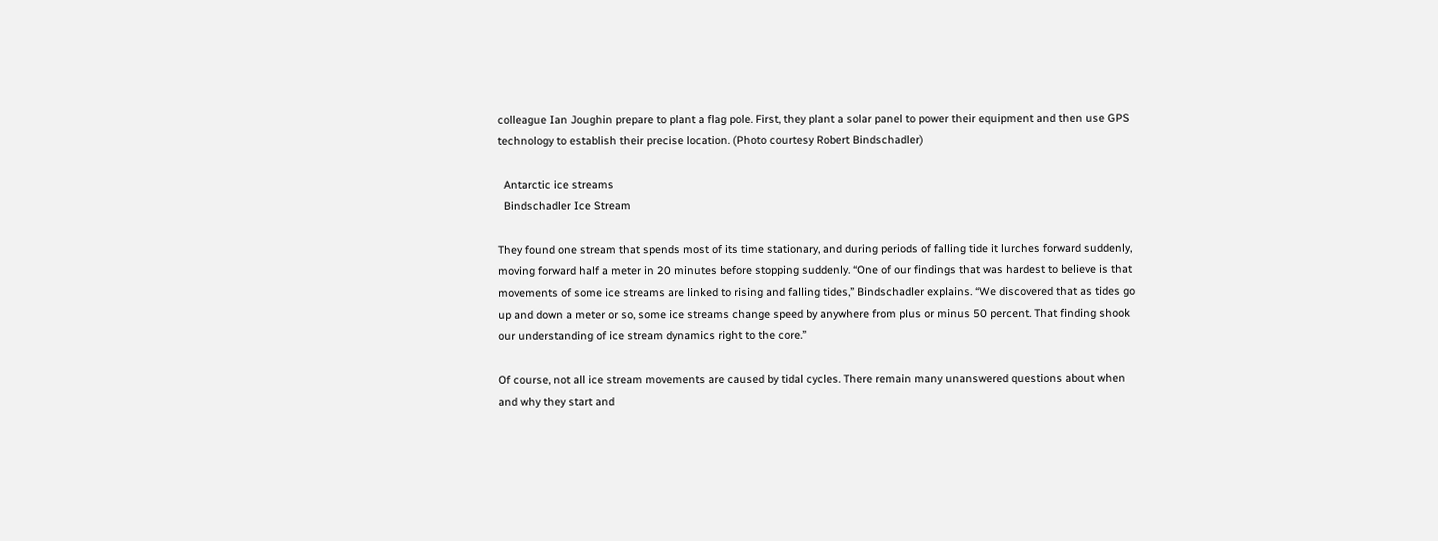colleague Ian Joughin prepare to plant a flag pole. First, they plant a solar panel to power their equipment and then use GPS technology to establish their precise location. (Photo courtesy Robert Bindschadler)

  Antarctic ice streams
  Bindschadler Ice Stream

They found one stream that spends most of its time stationary, and during periods of falling tide it lurches forward suddenly, moving forward half a meter in 20 minutes before stopping suddenly. “One of our findings that was hardest to believe is that movements of some ice streams are linked to rising and falling tides,” Bindschadler explains. “We discovered that as tides go up and down a meter or so, some ice streams change speed by anywhere from plus or minus 50 percent. That finding shook our understanding of ice stream dynamics right to the core.”

Of course, not all ice stream movements are caused by tidal cycles. There remain many unanswered questions about when and why they start and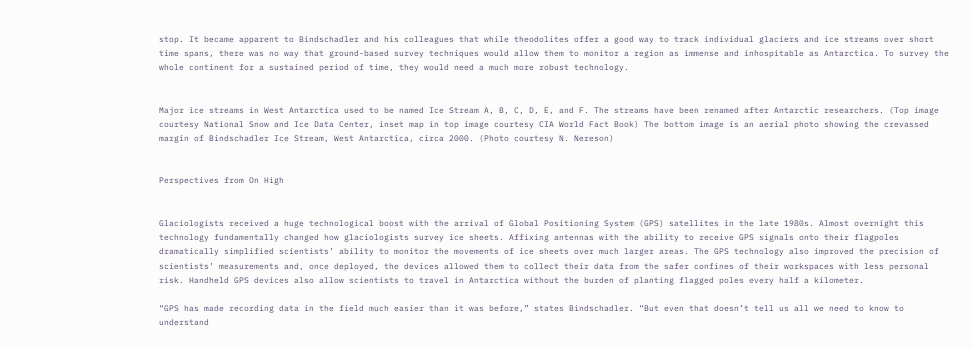stop. It became apparent to Bindschadler and his colleagues that while theodolites offer a good way to track individual glaciers and ice streams over short time spans, there was no way that ground-based survey techniques would allow them to monitor a region as immense and inhospitable as Antarctica. To survey the whole continent for a sustained period of time, they would need a much more robust technology.


Major ice streams in West Antarctica used to be named Ice Stream A, B, C, D, E, and F. The streams have been renamed after Antarctic researchers. (Top image courtesy National Snow and Ice Data Center, inset map in top image courtesy CIA World Fact Book) The bottom image is an aerial photo showing the crevassed margin of Bindschadler Ice Stream, West Antarctica, circa 2000. (Photo courtesy N. Nereson)


Perspectives from On High


Glaciologists received a huge technological boost with the arrival of Global Positioning System (GPS) satellites in the late 1980s. Almost overnight this technology fundamentally changed how glaciologists survey ice sheets. Affixing antennas with the ability to receive GPS signals onto their flagpoles dramatically simplified scientists’ ability to monitor the movements of ice sheets over much larger areas. The GPS technology also improved the precision of scientists’ measurements and, once deployed, the devices allowed them to collect their data from the safer confines of their workspaces with less personal risk. Handheld GPS devices also allow scientists to travel in Antarctica without the burden of planting flagged poles every half a kilometer.

“GPS has made recording data in the field much easier than it was before,” states Bindschadler. “But even that doesn’t tell us all we need to know to understand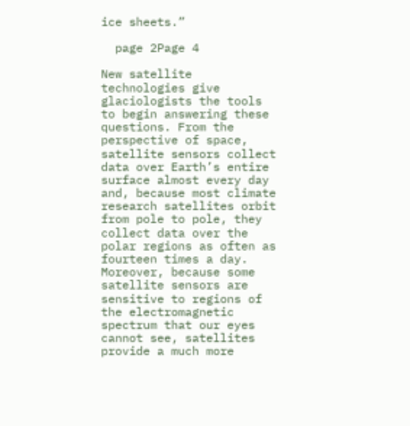ice sheets.”

  page 2Page 4

New satellite technologies give glaciologists the tools to begin answering these questions. From the perspective of space, satellite sensors collect data over Earth’s entire surface almost every day and, because most climate research satellites orbit from pole to pole, they collect data over the polar regions as often as fourteen times a day. Moreover, because some satellite sensors are sensitive to regions of the electromagnetic spectrum that our eyes cannot see, satellites provide a much more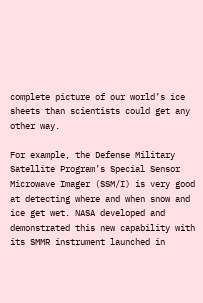complete picture of our world’s ice sheets than scientists could get any other way.

For example, the Defense Military Satellite Program’s Special Sensor Microwave Imager (SSM/I) is very good at detecting where and when snow and ice get wet. NASA developed and demonstrated this new capability with its SMMR instrument launched in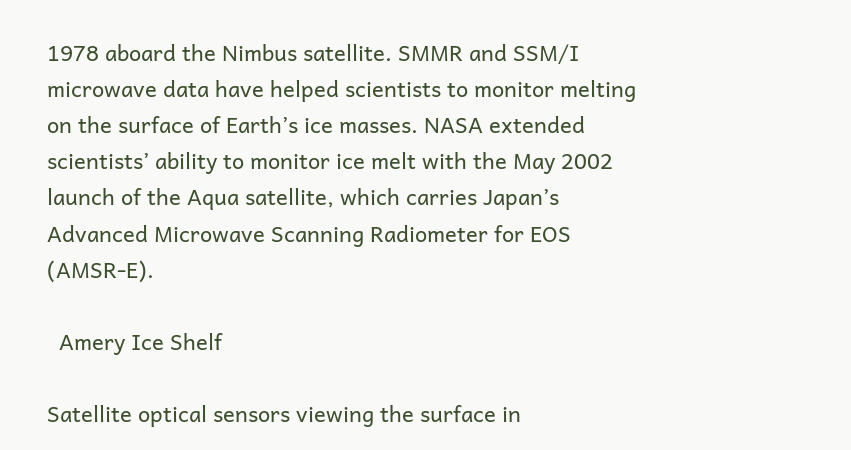1978 aboard the Nimbus satellite. SMMR and SSM/I microwave data have helped scientists to monitor melting on the surface of Earth’s ice masses. NASA extended scientists’ ability to monitor ice melt with the May 2002 launch of the Aqua satellite, which carries Japan’s Advanced Microwave Scanning Radiometer for EOS (AMSR-E).

  Amery Ice Shelf

Satellite optical sensors viewing the surface in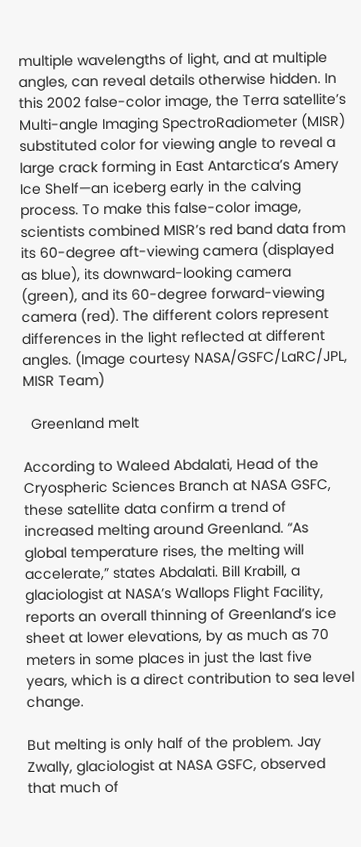multiple wavelengths of light, and at multiple angles, can reveal details otherwise hidden. In this 2002 false-color image, the Terra satellite’s Multi-angle Imaging SpectroRadiometer (MISR) substituted color for viewing angle to reveal a large crack forming in East Antarctica’s Amery Ice Shelf—an iceberg early in the calving process. To make this false-color image, scientists combined MISR’s red band data from its 60-degree aft-viewing camera (displayed as blue), its downward-looking camera (green), and its 60-degree forward-viewing camera (red). The different colors represent differences in the light reflected at different angles. (Image courtesy NASA/GSFC/LaRC/JPL, MISR Team)

  Greenland melt

According to Waleed Abdalati, Head of the Cryospheric Sciences Branch at NASA GSFC, these satellite data confirm a trend of increased melting around Greenland. “As global temperature rises, the melting will accelerate,” states Abdalati. Bill Krabill, a glaciologist at NASA’s Wallops Flight Facility, reports an overall thinning of Greenland’s ice sheet at lower elevations, by as much as 70 meters in some places in just the last five years, which is a direct contribution to sea level change.

But melting is only half of the problem. Jay Zwally, glaciologist at NASA GSFC, observed that much of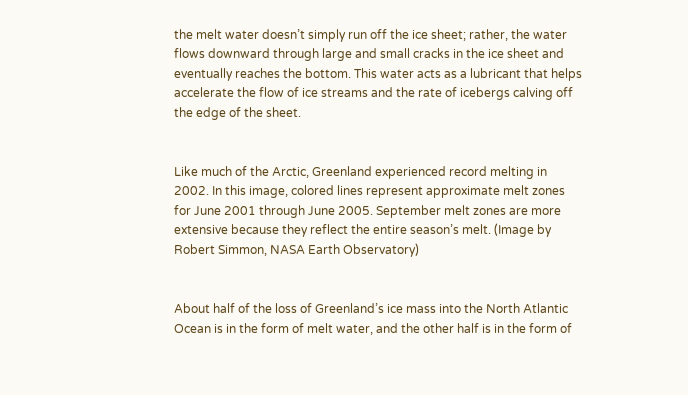the melt water doesn’t simply run off the ice sheet; rather, the water flows downward through large and small cracks in the ice sheet and eventually reaches the bottom. This water acts as a lubricant that helps accelerate the flow of ice streams and the rate of icebergs calving off the edge of the sheet.


Like much of the Arctic, Greenland experienced record melting in 2002. In this image, colored lines represent approximate melt zones for June 2001 through June 2005. September melt zones are more extensive because they reflect the entire season’s melt. (Image by Robert Simmon, NASA Earth Observatory)


About half of the loss of Greenland’s ice mass into the North Atlantic Ocean is in the form of melt water, and the other half is in the form of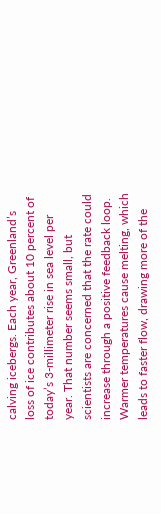calving icebergs. Each year, Greenland’s loss of ice contributes about 10 percent of today’s 3-millimeter rise in sea level per year. That number seems small, but scientists are concerned that the rate could increase through a positive feedback loop. Warmer temperatures cause melting, which leads to faster flow, drawing more of the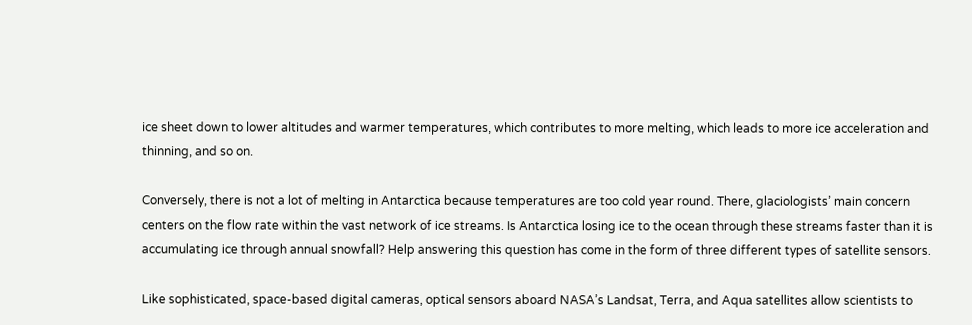ice sheet down to lower altitudes and warmer temperatures, which contributes to more melting, which leads to more ice acceleration and thinning, and so on.

Conversely, there is not a lot of melting in Antarctica because temperatures are too cold year round. There, glaciologists’ main concern centers on the flow rate within the vast network of ice streams. Is Antarctica losing ice to the ocean through these streams faster than it is accumulating ice through annual snowfall? Help answering this question has come in the form of three different types of satellite sensors.

Like sophisticated, space-based digital cameras, optical sensors aboard NASA’s Landsat, Terra, and Aqua satellites allow scientists to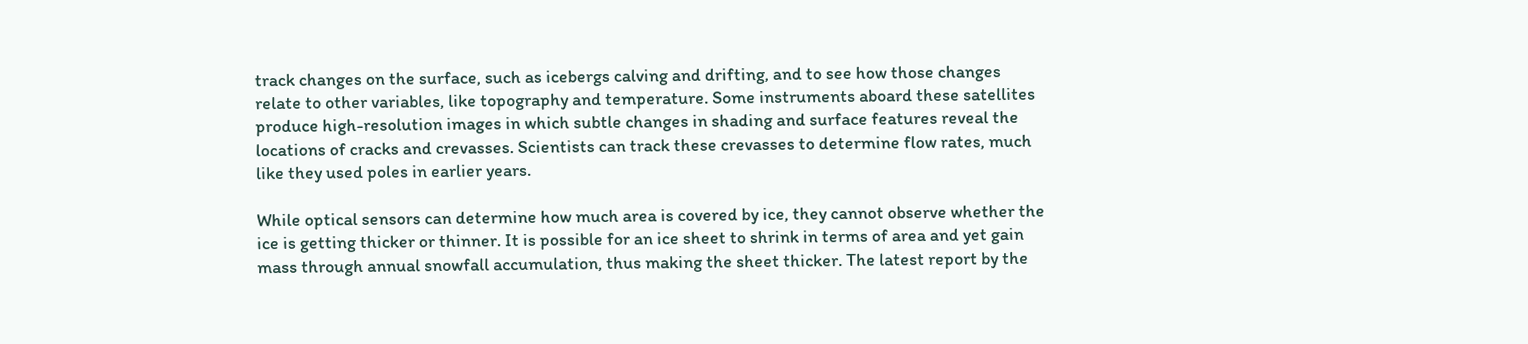track changes on the surface, such as icebergs calving and drifting, and to see how those changes relate to other variables, like topography and temperature. Some instruments aboard these satellites produce high-resolution images in which subtle changes in shading and surface features reveal the locations of cracks and crevasses. Scientists can track these crevasses to determine flow rates, much like they used poles in earlier years.

While optical sensors can determine how much area is covered by ice, they cannot observe whether the ice is getting thicker or thinner. It is possible for an ice sheet to shrink in terms of area and yet gain mass through annual snowfall accumulation, thus making the sheet thicker. The latest report by the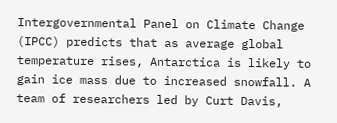Intergovernmental Panel on Climate Change (IPCC) predicts that as average global temperature rises, Antarctica is likely to gain ice mass due to increased snowfall. A team of researchers led by Curt Davis,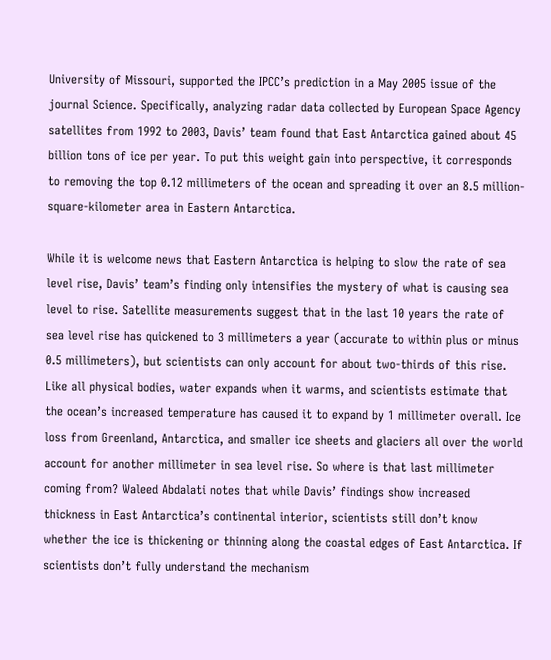University of Missouri, supported the IPCC’s prediction in a May 2005 issue of the journal Science. Specifically, analyzing radar data collected by European Space Agency satellites from 1992 to 2003, Davis’ team found that East Antarctica gained about 45 billion tons of ice per year. To put this weight gain into perspective, it corresponds to removing the top 0.12 millimeters of the ocean and spreading it over an 8.5 million-square-kilometer area in Eastern Antarctica.

While it is welcome news that Eastern Antarctica is helping to slow the rate of sea level rise, Davis’ team’s finding only intensifies the mystery of what is causing sea level to rise. Satellite measurements suggest that in the last 10 years the rate of sea level rise has quickened to 3 millimeters a year (accurate to within plus or minus 0.5 millimeters), but scientists can only account for about two-thirds of this rise. Like all physical bodies, water expands when it warms, and scientists estimate that the ocean’s increased temperature has caused it to expand by 1 millimeter overall. Ice loss from Greenland, Antarctica, and smaller ice sheets and glaciers all over the world account for another millimeter in sea level rise. So where is that last millimeter coming from? Waleed Abdalati notes that while Davis’ findings show increased thickness in East Antarctica’s continental interior, scientists still don’t know whether the ice is thickening or thinning along the coastal edges of East Antarctica. If scientists don’t fully understand the mechanism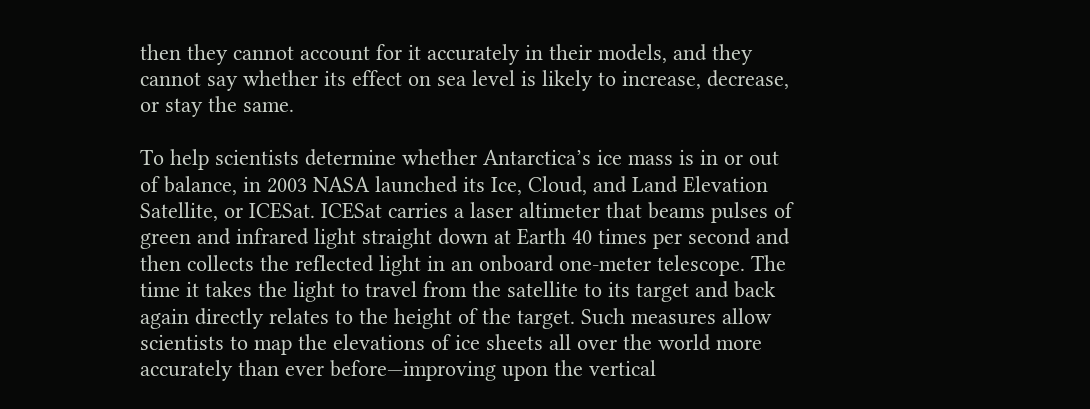then they cannot account for it accurately in their models, and they cannot say whether its effect on sea level is likely to increase, decrease, or stay the same.

To help scientists determine whether Antarctica’s ice mass is in or out of balance, in 2003 NASA launched its Ice, Cloud, and Land Elevation Satellite, or ICESat. ICESat carries a laser altimeter that beams pulses of green and infrared light straight down at Earth 40 times per second and then collects the reflected light in an onboard one-meter telescope. The time it takes the light to travel from the satellite to its target and back again directly relates to the height of the target. Such measures allow scientists to map the elevations of ice sheets all over the world more accurately than ever before—improving upon the vertical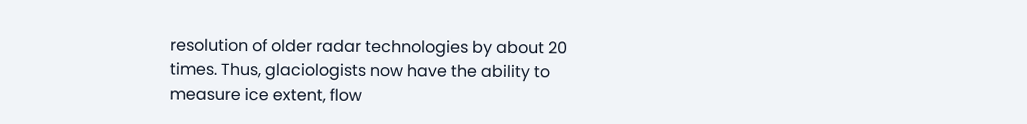resolution of older radar technologies by about 20 times. Thus, glaciologists now have the ability to measure ice extent, flow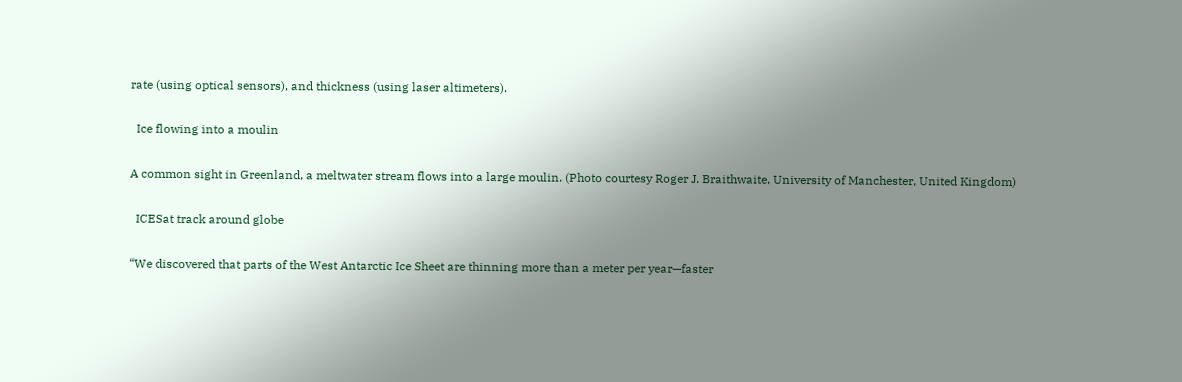rate (using optical sensors), and thickness (using laser altimeters).

  Ice flowing into a moulin

A common sight in Greenland, a meltwater stream flows into a large moulin. (Photo courtesy Roger J. Braithwaite, University of Manchester, United Kingdom)

  ICESat track around globe

“We discovered that parts of the West Antarctic Ice Sheet are thinning more than a meter per year—faster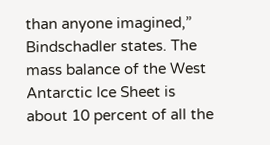than anyone imagined,” Bindschadler states. The mass balance of the West Antarctic Ice Sheet is about 10 percent of all the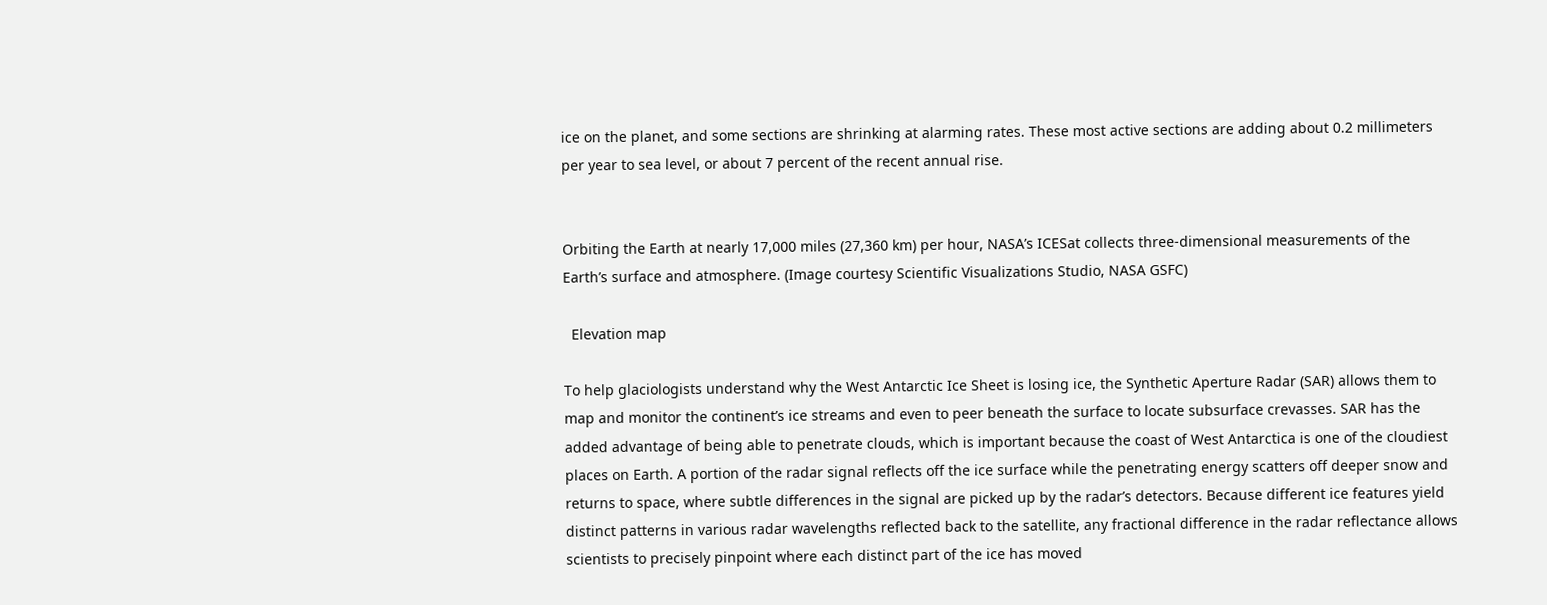ice on the planet, and some sections are shrinking at alarming rates. These most active sections are adding about 0.2 millimeters per year to sea level, or about 7 percent of the recent annual rise.


Orbiting the Earth at nearly 17,000 miles (27,360 km) per hour, NASA’s ICESat collects three-dimensional measurements of the Earth’s surface and atmosphere. (Image courtesy Scientific Visualizations Studio, NASA GSFC)

  Elevation map

To help glaciologists understand why the West Antarctic Ice Sheet is losing ice, the Synthetic Aperture Radar (SAR) allows them to map and monitor the continent’s ice streams and even to peer beneath the surface to locate subsurface crevasses. SAR has the added advantage of being able to penetrate clouds, which is important because the coast of West Antarctica is one of the cloudiest places on Earth. A portion of the radar signal reflects off the ice surface while the penetrating energy scatters off deeper snow and returns to space, where subtle differences in the signal are picked up by the radar’s detectors. Because different ice features yield distinct patterns in various radar wavelengths reflected back to the satellite, any fractional difference in the radar reflectance allows scientists to precisely pinpoint where each distinct part of the ice has moved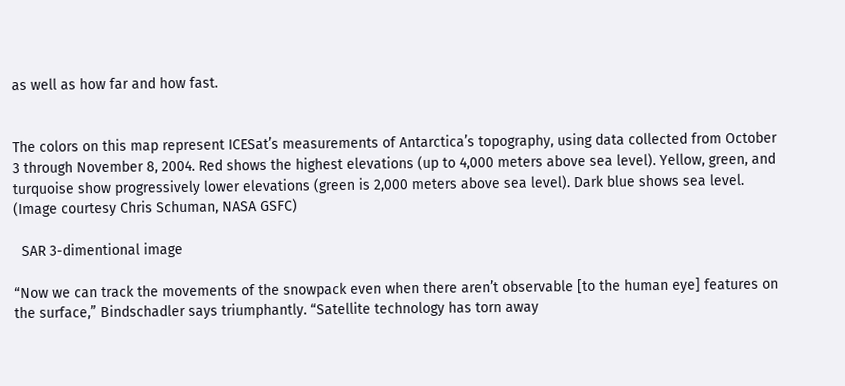as well as how far and how fast.


The colors on this map represent ICESat’s measurements of Antarctica’s topography, using data collected from October 3 through November 8, 2004. Red shows the highest elevations (up to 4,000 meters above sea level). Yellow, green, and turquoise show progressively lower elevations (green is 2,000 meters above sea level). Dark blue shows sea level. (Image courtesy Chris Schuman, NASA GSFC)

  SAR 3-dimentional image

“Now we can track the movements of the snowpack even when there aren’t observable [to the human eye] features on the surface,” Bindschadler says triumphantly. “Satellite technology has torn away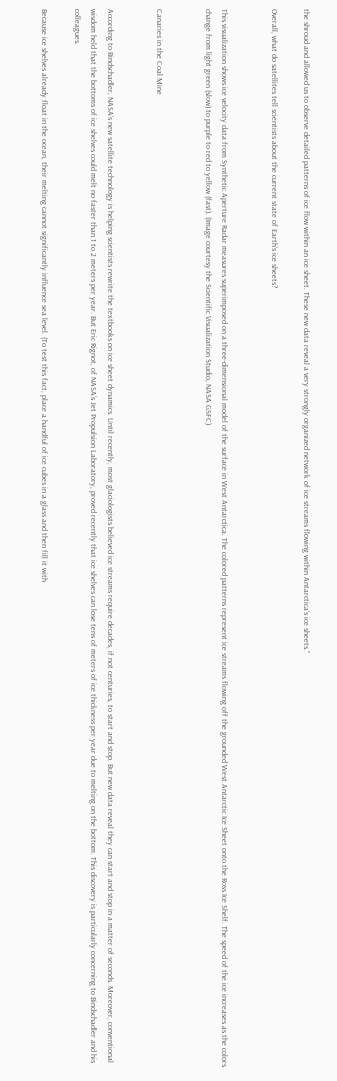the shroud and allowed us to observe detailed patterns of ice flow within an ice sheet. These new data reveal a very strongly organized network of ice streams flowing within Antarctica’s ice sheets.”

Overall, what do satellites tell scientists about the current state of Earth’s ice sheets?


This visualization shows ice velocity data from Synthetic Aperture Radar measures superimposed on a three-dimensional model of the surface in West Antarctica. The colored patterns represent ice streams flowing off the grounded West Antarctic Ice Sheet onto the Ross Ice Shelf. The speed of the ice increases as the colors change from light green (slow) to purple to red to yellow (fast). (Image courtesy the Scientific Visualization Studio, NASA GSFC)


Canaries in the Coal Mine


According to Bindschadler, NASA’s new satellite technology is helping scientists rewrite the textbooks on ice sheet dynamics. Until recently, most glaciologists believed ice streams require decades, if not centuries, to start and stop. But new data reveal they can start and stop in a matter of seconds. Moreover, conventional wisdom held that the bottoms of ice shelves could melt no faster than 1 to 2 meters per year. But Eric Rignot, of NASA’s Jet Propulsion Laboratory, proved recently that ice shelves can lose tens of meters of ice thickness per year due to melting on the bottom. This discovery is particularly concerning to Bindschadler and his colleagues.

Because ice shelves already float in the ocean, their melting cannot significantly influence sea level. (To test this fact, place a handful of ice cubes in a glass and then fill it with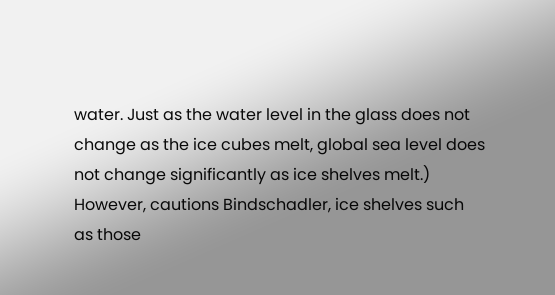water. Just as the water level in the glass does not change as the ice cubes melt, global sea level does not change significantly as ice shelves melt.) However, cautions Bindschadler, ice shelves such as those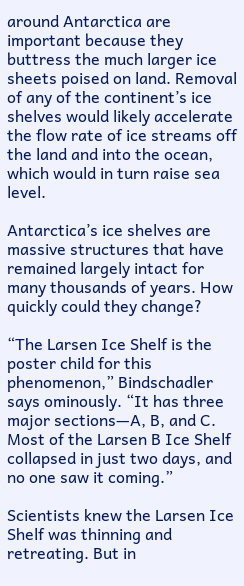around Antarctica are important because they buttress the much larger ice sheets poised on land. Removal of any of the continent’s ice shelves would likely accelerate the flow rate of ice streams off the land and into the ocean, which would in turn raise sea level.

Antarctica’s ice shelves are massive structures that have remained largely intact for many thousands of years. How quickly could they change?

“The Larsen Ice Shelf is the poster child for this phenomenon,” Bindschadler says ominously. “It has three major sections—A, B, and C. Most of the Larsen B Ice Shelf collapsed in just two days, and no one saw it coming.”

Scientists knew the Larsen Ice Shelf was thinning and retreating. But in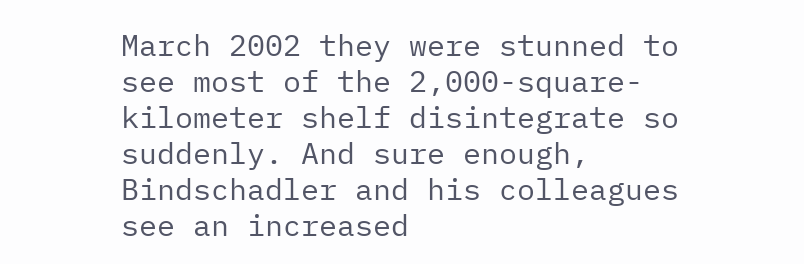March 2002 they were stunned to see most of the 2,000-square-kilometer shelf disintegrate so suddenly. And sure enough, Bindschadler and his colleagues see an increased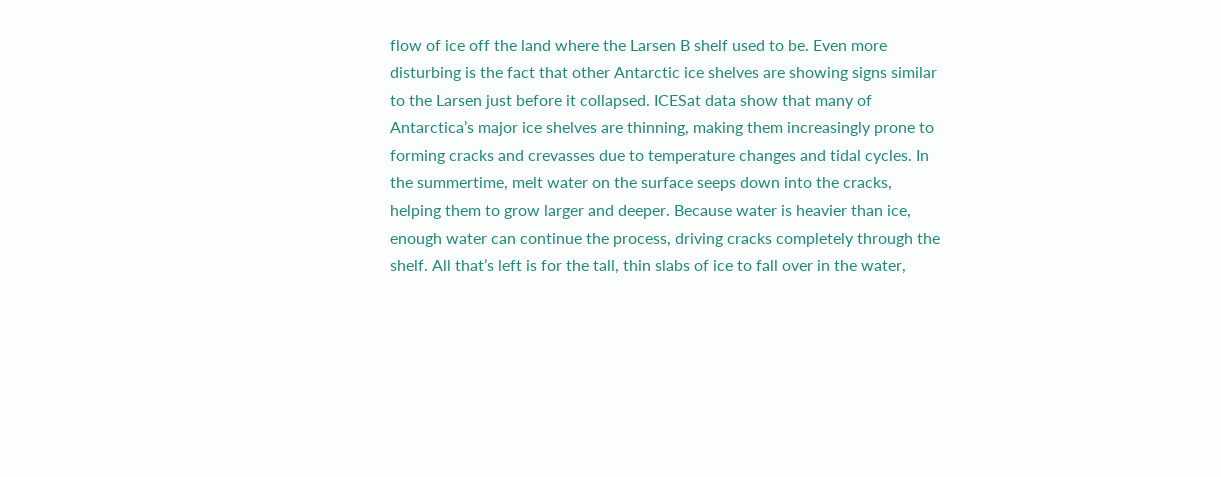flow of ice off the land where the Larsen B shelf used to be. Even more disturbing is the fact that other Antarctic ice shelves are showing signs similar to the Larsen just before it collapsed. ICESat data show that many of Antarctica’s major ice shelves are thinning, making them increasingly prone to forming cracks and crevasses due to temperature changes and tidal cycles. In the summertime, melt water on the surface seeps down into the cracks, helping them to grow larger and deeper. Because water is heavier than ice, enough water can continue the process, driving cracks completely through the shelf. All that’s left is for the tall, thin slabs of ice to fall over in the water,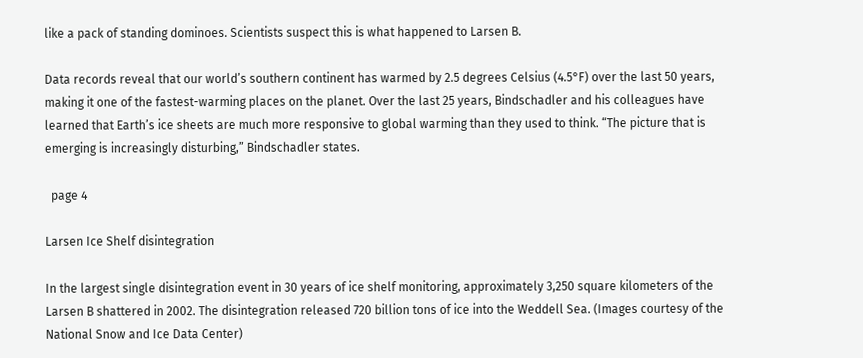like a pack of standing dominoes. Scientists suspect this is what happened to Larsen B.

Data records reveal that our world’s southern continent has warmed by 2.5 degrees Celsius (4.5°F) over the last 50 years, making it one of the fastest-warming places on the planet. Over the last 25 years, Bindschadler and his colleagues have learned that Earth’s ice sheets are much more responsive to global warming than they used to think. “The picture that is emerging is increasingly disturbing,” Bindschadler states.

  page 4

Larsen Ice Shelf disintegration

In the largest single disintegration event in 30 years of ice shelf monitoring, approximately 3,250 square kilometers of the Larsen B shattered in 2002. The disintegration released 720 billion tons of ice into the Weddell Sea. (Images courtesy of the National Snow and Ice Data Center)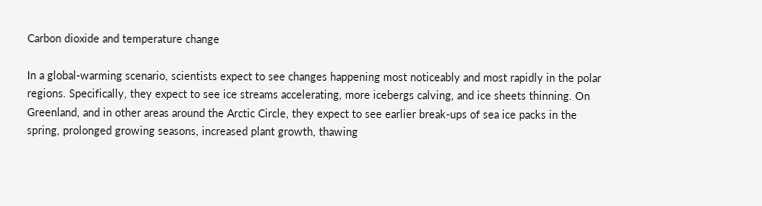Carbon dioxide and temperature change

In a global-warming scenario, scientists expect to see changes happening most noticeably and most rapidly in the polar regions. Specifically, they expect to see ice streams accelerating, more icebergs calving, and ice sheets thinning. On Greenland, and in other areas around the Arctic Circle, they expect to see earlier break-ups of sea ice packs in the spring, prolonged growing seasons, increased plant growth, thawing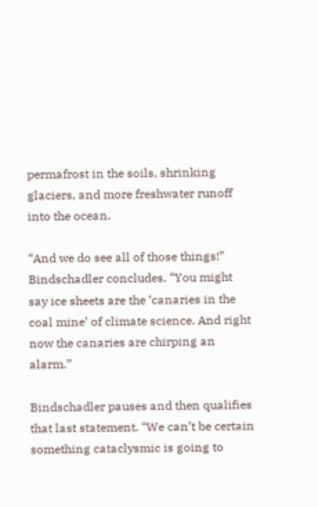permafrost in the soils, shrinking glaciers, and more freshwater runoff into the ocean.

“And we do see all of those things!” Bindschadler concludes. “You might say ice sheets are the ‘canaries in the coal mine’ of climate science. And right now the canaries are chirping an alarm.”

Bindschadler pauses and then qualifies that last statement. “We can’t be certain something cataclysmic is going to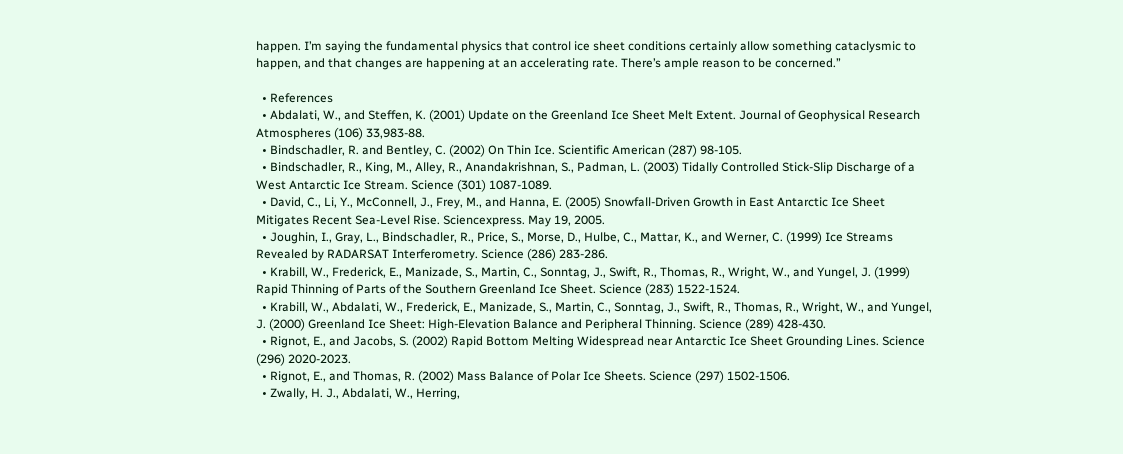happen. I’m saying the fundamental physics that control ice sheet conditions certainly allow something cataclysmic to happen, and that changes are happening at an accelerating rate. There’s ample reason to be concerned.”

  • References
  • Abdalati, W., and Steffen, K. (2001) Update on the Greenland Ice Sheet Melt Extent. Journal of Geophysical Research Atmospheres (106) 33,983-88.
  • Bindschadler, R. and Bentley, C. (2002) On Thin Ice. Scientific American (287) 98-105.
  • Bindschadler, R., King, M., Alley, R., Anandakrishnan, S., Padman, L. (2003) Tidally Controlled Stick-Slip Discharge of a West Antarctic Ice Stream. Science (301) 1087-1089.
  • David, C., Li, Y., McConnell, J., Frey, M., and Hanna, E. (2005) Snowfall-Driven Growth in East Antarctic Ice Sheet Mitigates Recent Sea-Level Rise. Sciencexpress. May 19, 2005.
  • Joughin, I., Gray, L., Bindschadler, R., Price, S., Morse, D., Hulbe, C., Mattar, K., and Werner, C. (1999) Ice Streams Revealed by RADARSAT Interferometry. Science (286) 283-286.
  • Krabill, W., Frederick, E., Manizade, S., Martin, C., Sonntag, J., Swift, R., Thomas, R., Wright, W., and Yungel, J. (1999) Rapid Thinning of Parts of the Southern Greenland Ice Sheet. Science (283) 1522-1524.
  • Krabill, W., Abdalati, W., Frederick, E., Manizade, S., Martin, C., Sonntag, J., Swift, R., Thomas, R., Wright, W., and Yungel, J. (2000) Greenland Ice Sheet: High-Elevation Balance and Peripheral Thinning. Science (289) 428-430.
  • Rignot, E., and Jacobs, S. (2002) Rapid Bottom Melting Widespread near Antarctic Ice Sheet Grounding Lines. Science (296) 2020-2023.
  • Rignot, E., and Thomas, R. (2002) Mass Balance of Polar Ice Sheets. Science (297) 1502-1506.
  • Zwally, H. J., Abdalati, W., Herring,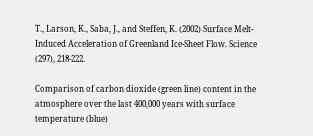T., Larson, K., Saba, J., and Steffen, K. (2002) Surface Melt-Induced Acceleration of Greenland Ice-Sheet Flow. Science (297), 218-222.

Comparison of carbon dioxide (green line) content in the atmosphere over the last 400,000 years with surface temperature (blue)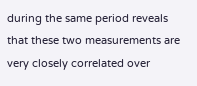during the same period reveals that these two measurements are very closely correlated over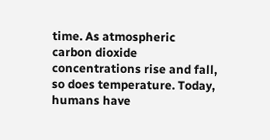time. As atmospheric carbon dioxide concentrations rise and fall, so does temperature. Today, humans have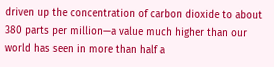driven up the concentration of carbon dioxide to about 380 parts per million—a value much higher than our world has seen in more than half a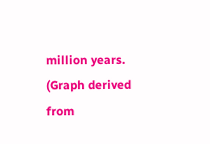million years. (Graph derived from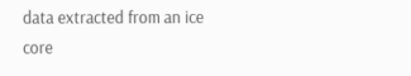data extracted from an ice core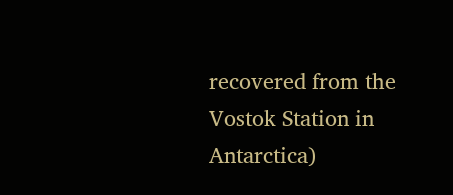recovered from the Vostok Station in Antarctica)